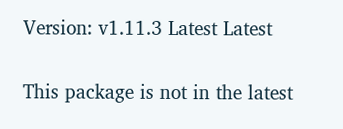Version: v1.11.3 Latest Latest

This package is not in the latest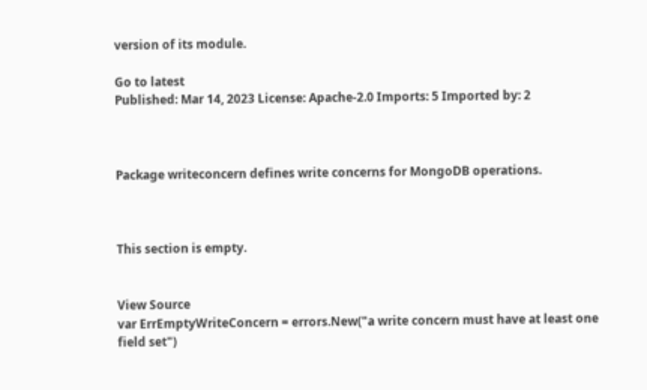version of its module.

Go to latest
Published: Mar 14, 2023 License: Apache-2.0 Imports: 5 Imported by: 2



Package writeconcern defines write concerns for MongoDB operations.



This section is empty.


View Source
var ErrEmptyWriteConcern = errors.New("a write concern must have at least one field set")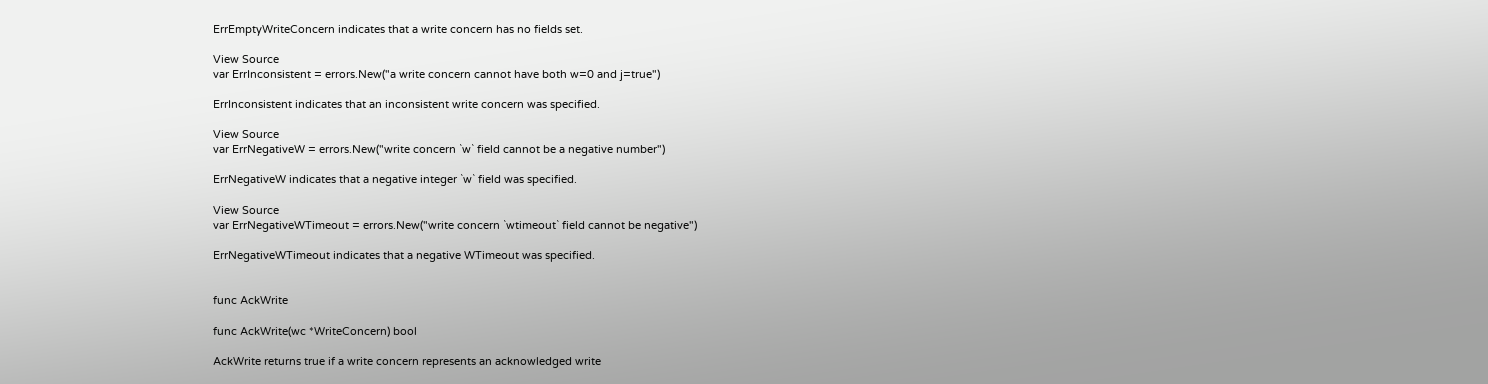ErrEmptyWriteConcern indicates that a write concern has no fields set.

View Source
var ErrInconsistent = errors.New("a write concern cannot have both w=0 and j=true")

ErrInconsistent indicates that an inconsistent write concern was specified.

View Source
var ErrNegativeW = errors.New("write concern `w` field cannot be a negative number")

ErrNegativeW indicates that a negative integer `w` field was specified.

View Source
var ErrNegativeWTimeout = errors.New("write concern `wtimeout` field cannot be negative")

ErrNegativeWTimeout indicates that a negative WTimeout was specified.


func AckWrite

func AckWrite(wc *WriteConcern) bool

AckWrite returns true if a write concern represents an acknowledged write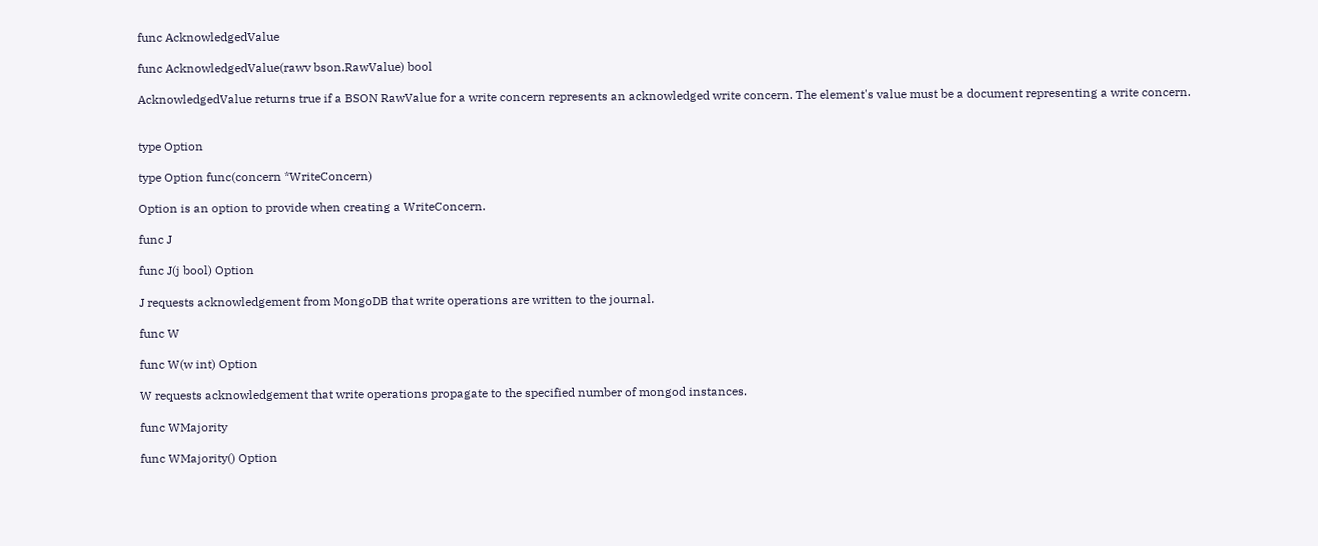func AcknowledgedValue

func AcknowledgedValue(rawv bson.RawValue) bool

AcknowledgedValue returns true if a BSON RawValue for a write concern represents an acknowledged write concern. The element's value must be a document representing a write concern.


type Option

type Option func(concern *WriteConcern)

Option is an option to provide when creating a WriteConcern.

func J

func J(j bool) Option

J requests acknowledgement from MongoDB that write operations are written to the journal.

func W

func W(w int) Option

W requests acknowledgement that write operations propagate to the specified number of mongod instances.

func WMajority

func WMajority() Option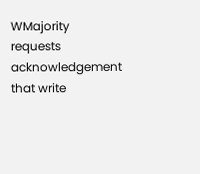WMajority requests acknowledgement that write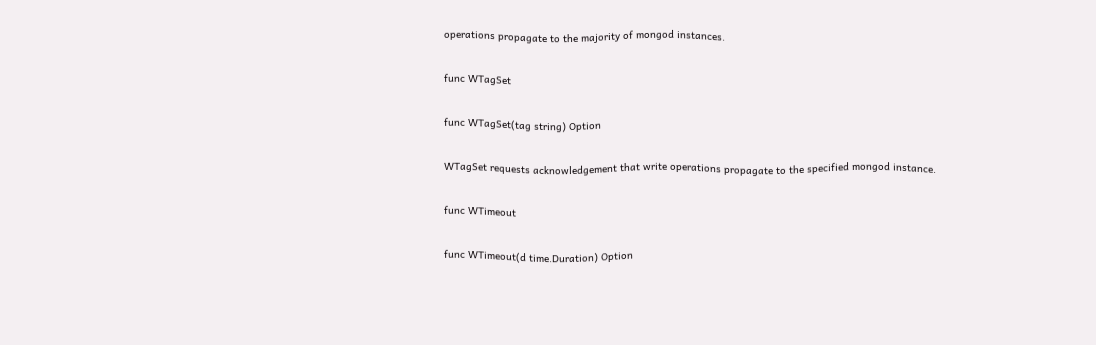operations propagate to the majority of mongod instances.

func WTagSet

func WTagSet(tag string) Option

WTagSet requests acknowledgement that write operations propagate to the specified mongod instance.

func WTimeout

func WTimeout(d time.Duration) Option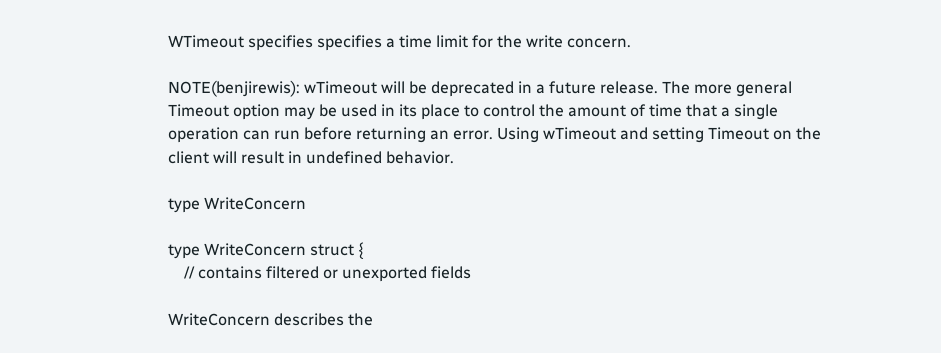WTimeout specifies specifies a time limit for the write concern.

NOTE(benjirewis): wTimeout will be deprecated in a future release. The more general Timeout option may be used in its place to control the amount of time that a single operation can run before returning an error. Using wTimeout and setting Timeout on the client will result in undefined behavior.

type WriteConcern

type WriteConcern struct {
    // contains filtered or unexported fields

WriteConcern describes the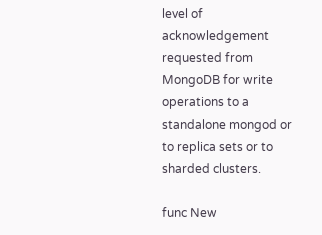level of acknowledgement requested from MongoDB for write operations to a standalone mongod or to replica sets or to sharded clusters.

func New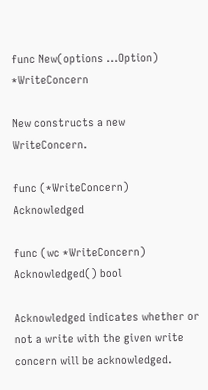func New(options ...Option) *WriteConcern

New constructs a new WriteConcern.

func (*WriteConcern) Acknowledged

func (wc *WriteConcern) Acknowledged() bool

Acknowledged indicates whether or not a write with the given write concern will be acknowledged.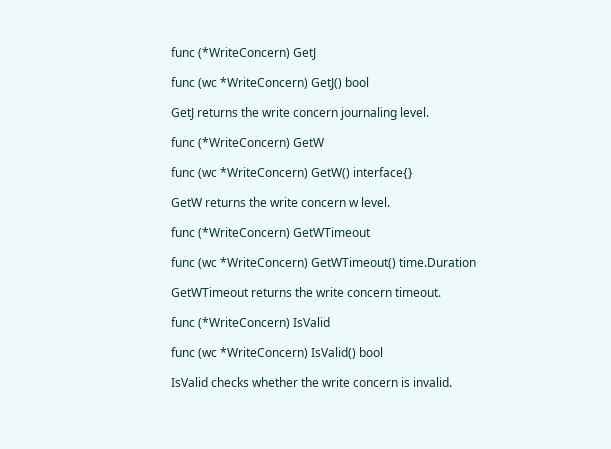func (*WriteConcern) GetJ

func (wc *WriteConcern) GetJ() bool

GetJ returns the write concern journaling level.

func (*WriteConcern) GetW

func (wc *WriteConcern) GetW() interface{}

GetW returns the write concern w level.

func (*WriteConcern) GetWTimeout

func (wc *WriteConcern) GetWTimeout() time.Duration

GetWTimeout returns the write concern timeout.

func (*WriteConcern) IsValid

func (wc *WriteConcern) IsValid() bool

IsValid checks whether the write concern is invalid.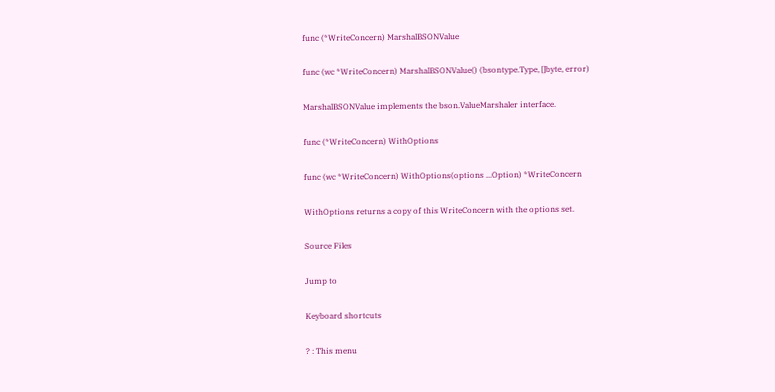func (*WriteConcern) MarshalBSONValue

func (wc *WriteConcern) MarshalBSONValue() (bsontype.Type, []byte, error)

MarshalBSONValue implements the bson.ValueMarshaler interface.

func (*WriteConcern) WithOptions

func (wc *WriteConcern) WithOptions(options ...Option) *WriteConcern

WithOptions returns a copy of this WriteConcern with the options set.

Source Files

Jump to

Keyboard shortcuts

? : This menu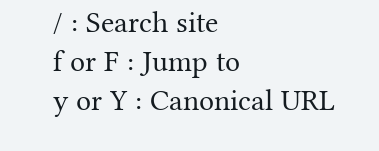/ : Search site
f or F : Jump to
y or Y : Canonical URL